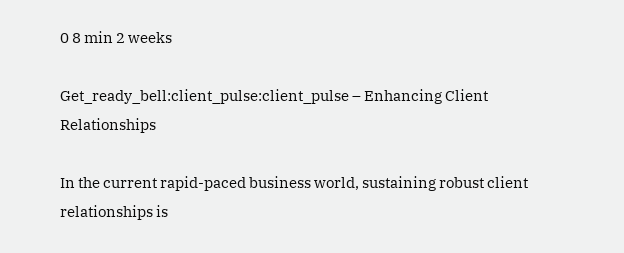0 8 min 2 weeks

Get_ready_bell:client_pulse:client_pulse – Enhancing Client Relationships

In the current rapid-paced business world, sustaining robust client relationships is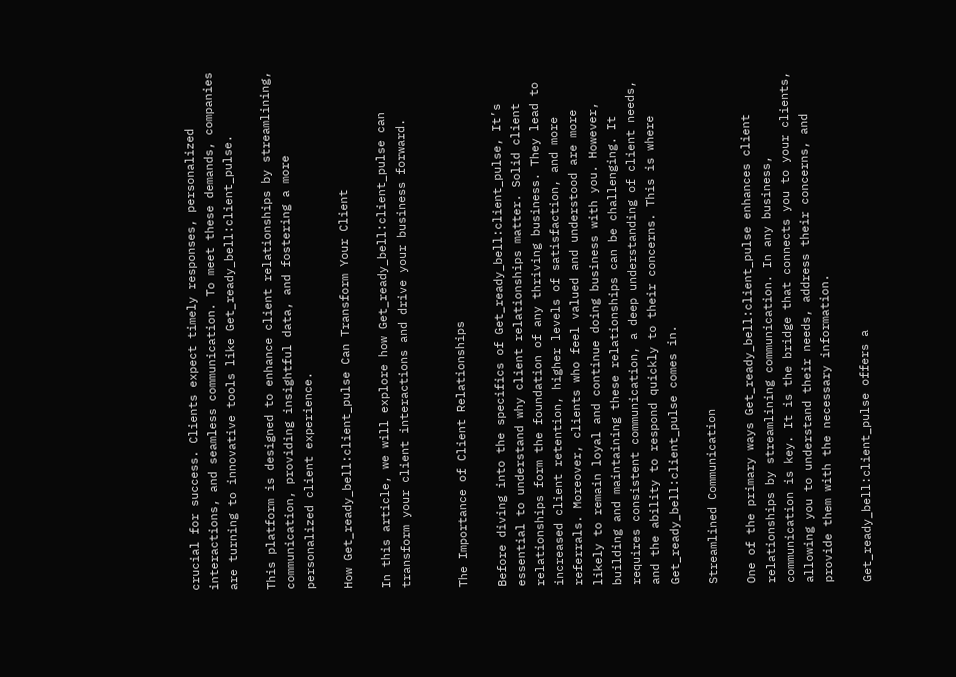crucial for success. Clients expect timely responses, personalized interactions, and seamless communication. To meet these demands, companies are turning to innovative tools like Get_ready_bell:client_pulse.

This platform is designed to enhance client relationships by streamlining, communication, providing insightful data, and fostering a more personalized client experience.

How Get_ready_bell:client_pulse Can Transform Your Client

In this article, we will explore how Get_ready_bell:client_pulse can transform your client interactions and drive your business forward.


The Importance of Client Relationships

Before diving into the specifics of Get_ready_bell:client_pulse, It’s essential to understand why client relationships matter. Solid client relationships form the foundation of any thriving business. They lead to increased client retention, higher levels of satisfaction, and more referrals. Moreover, clients who feel valued and understood are more likely to remain loyal and continue doing business with you. However, building and maintaining these relationships can be challenging. It requires consistent communication, a deep understanding of client needs, and the ability to respond quickly to their concerns. This is where Get_ready_bell:client_pulse comes in.

Streamlined Communication

One of the primary ways Get_ready_bell:client_pulse enhances client relationships by streamlining communication. In any business, communication is key. It is the bridge that connects you to your clients, allowing you to understand their needs, address their concerns, and provide them with the necessary information.

Get_ready_bell:client_pulse offers a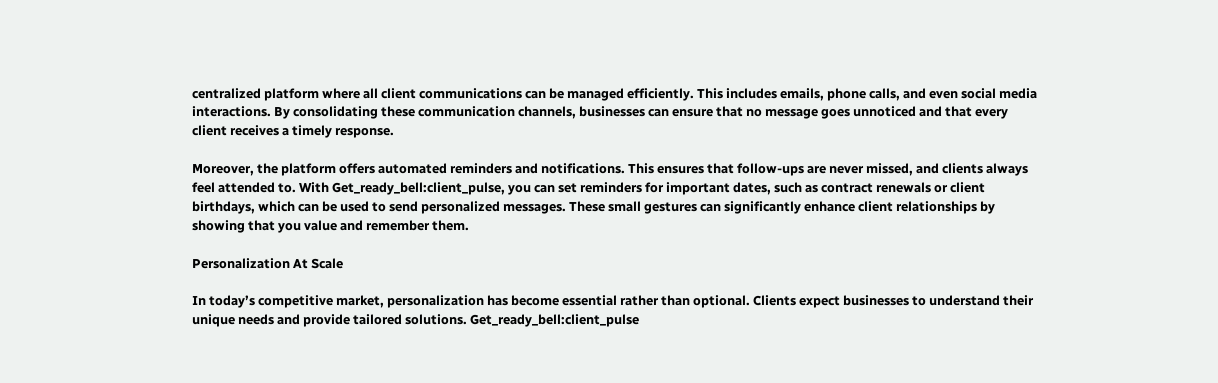centralized platform where all client communications can be managed efficiently. This includes emails, phone calls, and even social media interactions. By consolidating these communication channels, businesses can ensure that no message goes unnoticed and that every client receives a timely response.

Moreover, the platform offers automated reminders and notifications. This ensures that follow-ups are never missed, and clients always feel attended to. With Get_ready_bell:client_pulse, you can set reminders for important dates, such as contract renewals or client birthdays, which can be used to send personalized messages. These small gestures can significantly enhance client relationships by showing that you value and remember them.

Personalization At Scale

In today’s competitive market, personalization has become essential rather than optional. Clients expect businesses to understand their unique needs and provide tailored solutions. Get_ready_bell:client_pulse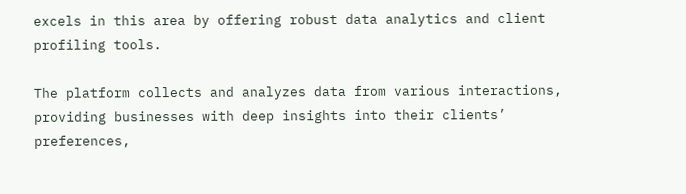excels in this area by offering robust data analytics and client profiling tools.

The platform collects and analyzes data from various interactions, providing businesses with deep insights into their clients’ preferences,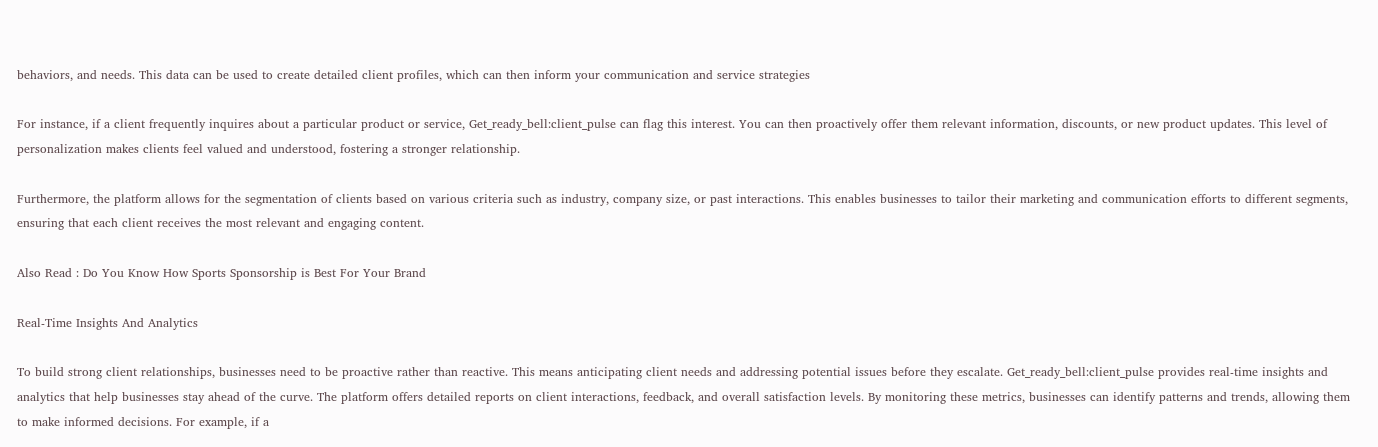behaviors, and needs. This data can be used to create detailed client profiles, which can then inform your communication and service strategies

For instance, if a client frequently inquires about a particular product or service, Get_ready_bell:client_pulse can flag this interest. You can then proactively offer them relevant information, discounts, or new product updates. This level of personalization makes clients feel valued and understood, fostering a stronger relationship.

Furthermore, the platform allows for the segmentation of clients based on various criteria such as industry, company size, or past interactions. This enables businesses to tailor their marketing and communication efforts to different segments, ensuring that each client receives the most relevant and engaging content.

Also Read : Do You Know How Sports Sponsorship is Best For Your Brand

Real-Time Insights And Analytics

To build strong client relationships, businesses need to be proactive rather than reactive. This means anticipating client needs and addressing potential issues before they escalate. Get_ready_bell:client_pulse provides real-time insights and analytics that help businesses stay ahead of the curve. The platform offers detailed reports on client interactions, feedback, and overall satisfaction levels. By monitoring these metrics, businesses can identify patterns and trends, allowing them to make informed decisions. For example, if a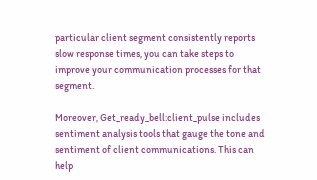particular client segment consistently reports slow response times, you can take steps to improve your communication processes for that segment.

Moreover, Get_ready_bell:client_pulse includes sentiment analysis tools that gauge the tone and sentiment of client communications. This can help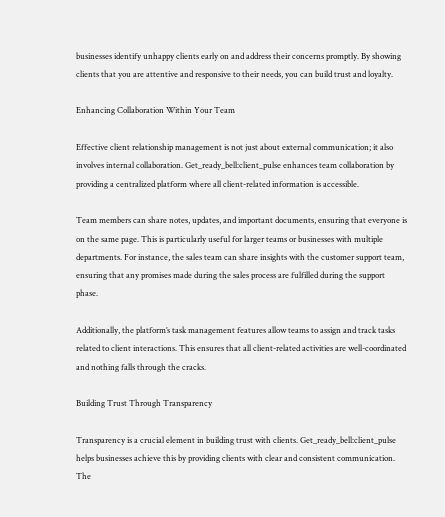businesses identify unhappy clients early on and address their concerns promptly. By showing clients that you are attentive and responsive to their needs, you can build trust and loyalty.

Enhancing Collaboration Within Your Team

Effective client relationship management is not just about external communication; it also involves internal collaboration. Get_ready_bell:client_pulse enhances team collaboration by providing a centralized platform where all client-related information is accessible.

Team members can share notes, updates, and important documents, ensuring that everyone is on the same page. This is particularly useful for larger teams or businesses with multiple departments. For instance, the sales team can share insights with the customer support team, ensuring that any promises made during the sales process are fulfilled during the support phase.

Additionally, the platform’s task management features allow teams to assign and track tasks related to client interactions. This ensures that all client-related activities are well-coordinated and nothing falls through the cracks.

Building Trust Through Transparency

Transparency is a crucial element in building trust with clients. Get_ready_bell:client_pulse helps businesses achieve this by providing clients with clear and consistent communication. The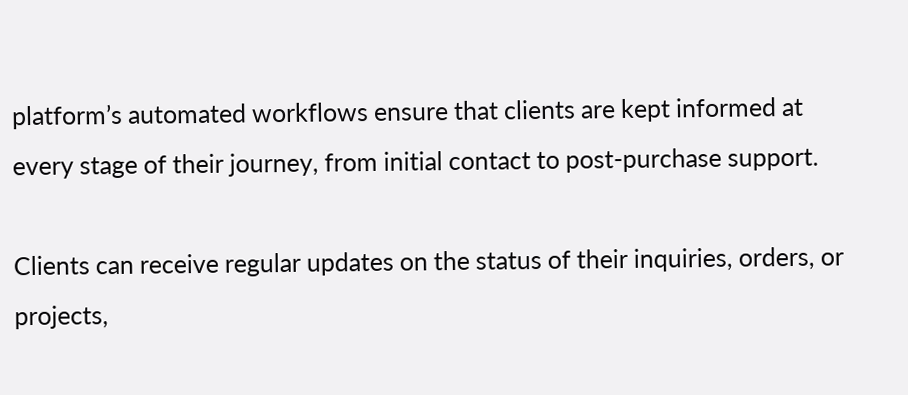platform’s automated workflows ensure that clients are kept informed at every stage of their journey, from initial contact to post-purchase support.

Clients can receive regular updates on the status of their inquiries, orders, or projects,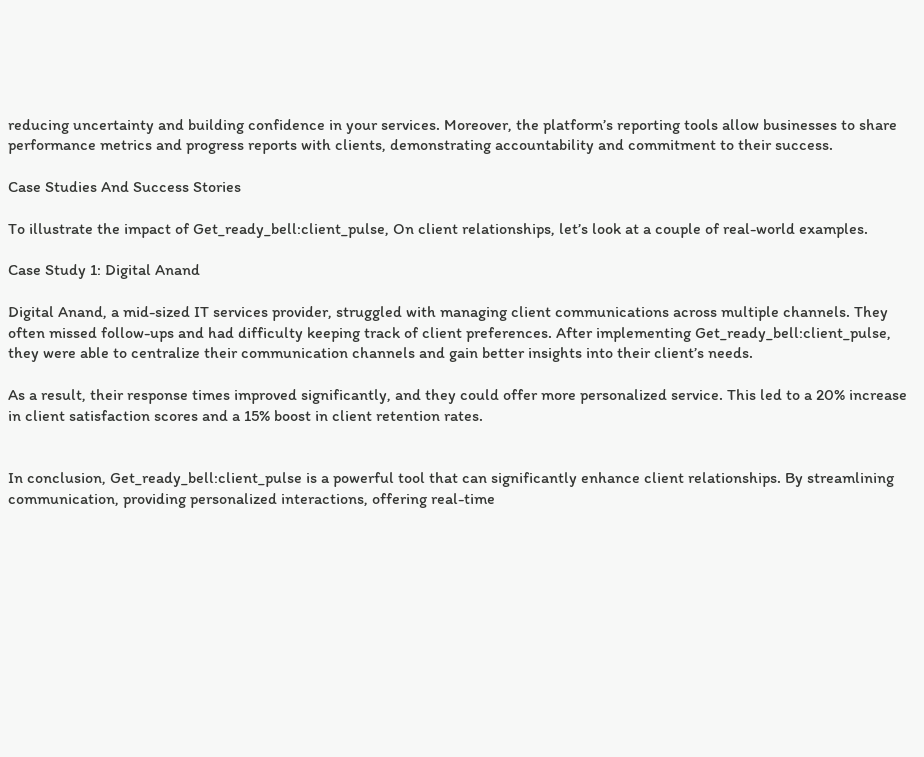reducing uncertainty and building confidence in your services. Moreover, the platform’s reporting tools allow businesses to share performance metrics and progress reports with clients, demonstrating accountability and commitment to their success.

Case Studies And Success Stories

To illustrate the impact of Get_ready_bell:client_pulse, On client relationships, let’s look at a couple of real-world examples.

Case Study 1: Digital Anand

Digital Anand, a mid-sized IT services provider, struggled with managing client communications across multiple channels. They often missed follow-ups and had difficulty keeping track of client preferences. After implementing Get_ready_bell:client_pulse, they were able to centralize their communication channels and gain better insights into their client’s needs.

As a result, their response times improved significantly, and they could offer more personalized service. This led to a 20% increase in client satisfaction scores and a 15% boost in client retention rates.


In conclusion, Get_ready_bell:client_pulse is a powerful tool that can significantly enhance client relationships. By streamlining communication, providing personalized interactions, offering real-time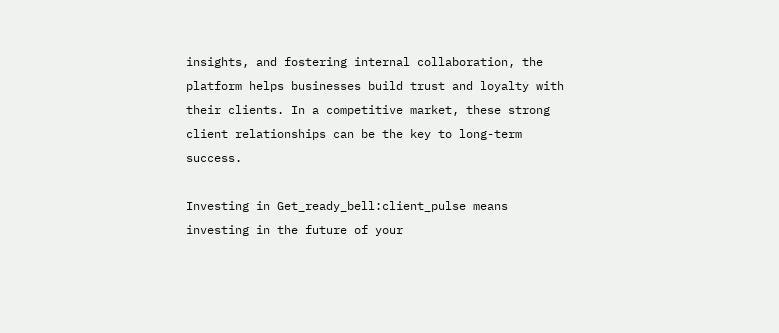insights, and fostering internal collaboration, the platform helps businesses build trust and loyalty with their clients. In a competitive market, these strong client relationships can be the key to long-term success.

Investing in Get_ready_bell:client_pulse means investing in the future of your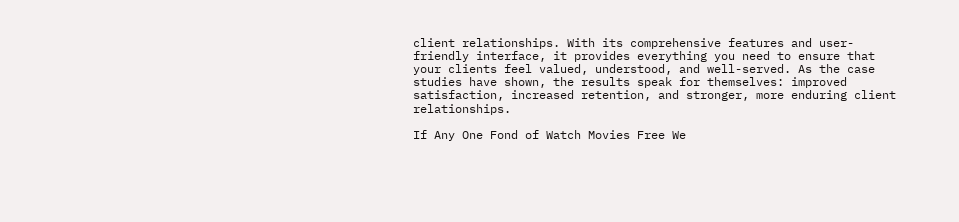client relationships. With its comprehensive features and user-friendly interface, it provides everything you need to ensure that your clients feel valued, understood, and well-served. As the case studies have shown, the results speak for themselves: improved satisfaction, increased retention, and stronger, more enduring client relationships.

If Any One Fond of Watch Movies Free We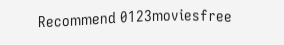Recommend 0123moviesfree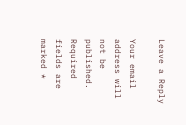Leave a Reply

Your email address will not be published. Required fields are marked *